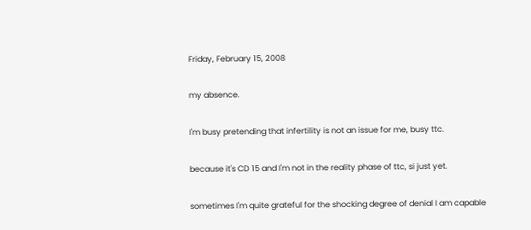Friday, February 15, 2008

my absence.

I'm busy pretending that infertility is not an issue for me, busy ttc.

because it's CD 15 and I'm not in the reality phase of ttc, si just yet.

sometimes I'm quite grateful for the shocking degree of denial I am capable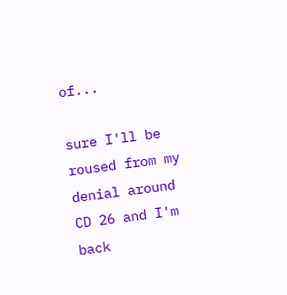of...

sure I'll be roused from my denial around CD 26 and I'm back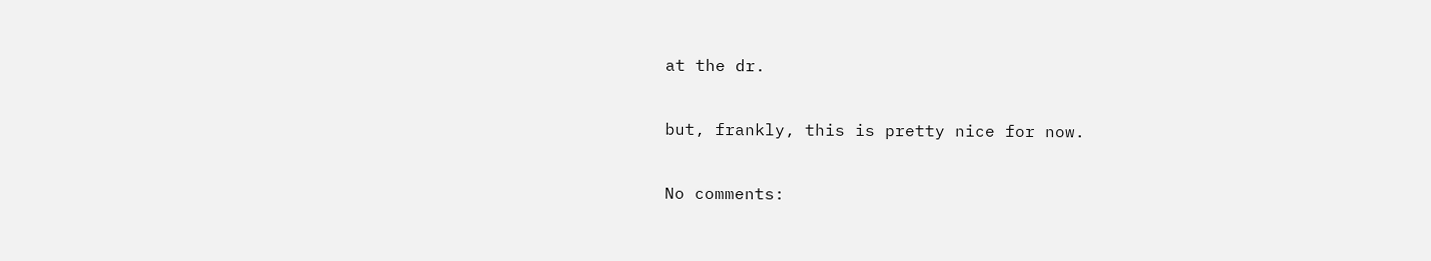at the dr.

but, frankly, this is pretty nice for now.

No comments: